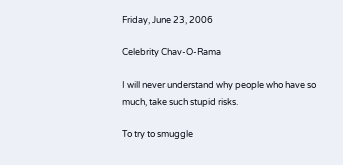Friday, June 23, 2006

Celebrity Chav-O-Rama

I will never understand why people who have so much, take such stupid risks.

To try to smuggle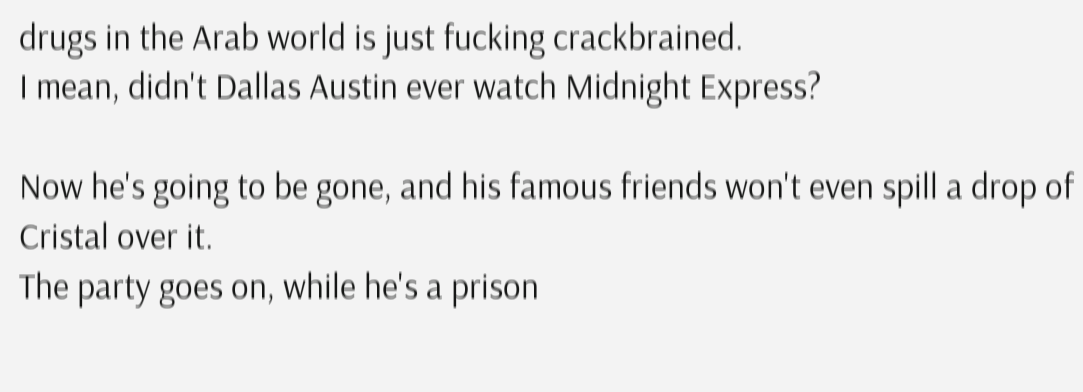drugs in the Arab world is just fucking crackbrained.
I mean, didn't Dallas Austin ever watch Midnight Express?

Now he's going to be gone, and his famous friends won't even spill a drop of Cristal over it.
The party goes on, while he's a prison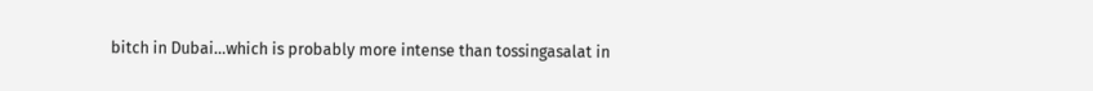bitch in Dubai...which is probably more intense than tossingasalat in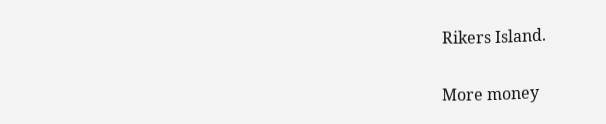Rikers Island.

More money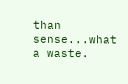than sense...what a waste.